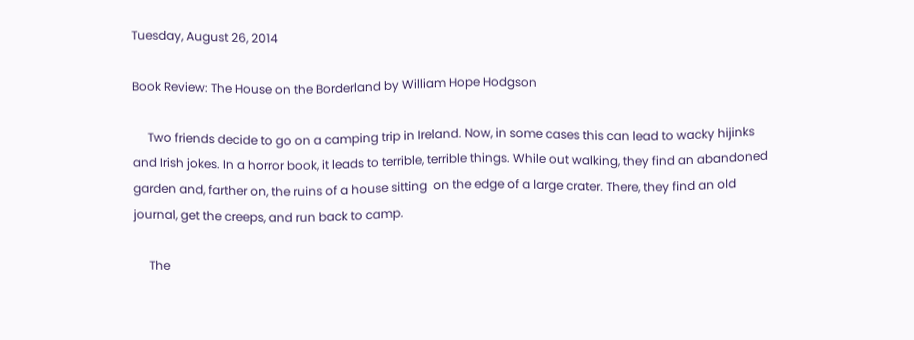Tuesday, August 26, 2014

Book Review: The House on the Borderland by William Hope Hodgson

     Two friends decide to go on a camping trip in Ireland. Now, in some cases this can lead to wacky hijinks and Irish jokes. In a horror book, it leads to terrible, terrible things. While out walking, they find an abandoned garden and, farther on, the ruins of a house sitting  on the edge of a large crater. There, they find an old journal, get the creeps, and run back to camp.

     The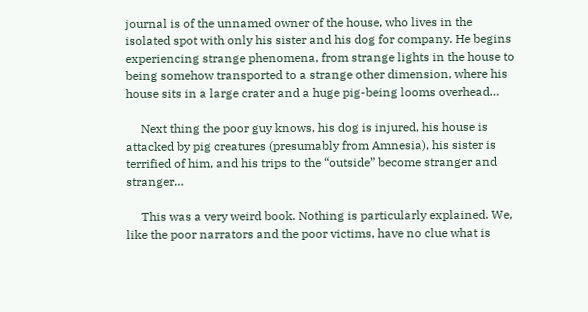journal is of the unnamed owner of the house, who lives in the isolated spot with only his sister and his dog for company. He begins experiencing strange phenomena, from strange lights in the house to being somehow transported to a strange other dimension, where his house sits in a large crater and a huge pig-being looms overhead…

     Next thing the poor guy knows, his dog is injured, his house is attacked by pig creatures (presumably from Amnesia), his sister is terrified of him, and his trips to the “outside” become stranger and stranger…

     This was a very weird book. Nothing is particularly explained. We, like the poor narrators and the poor victims, have no clue what is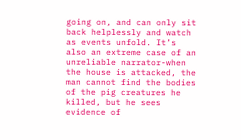going on, and can only sit back helplessly and watch as events unfold. It’s also an extreme case of an unreliable narrator-when the house is attacked, the man cannot find the bodies of the pig creatures he killed, but he sees evidence of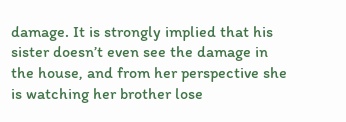damage. It is strongly implied that his sister doesn’t even see the damage in the house, and from her perspective she is watching her brother lose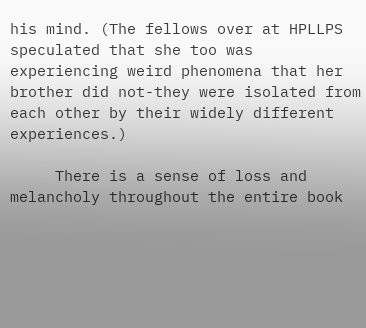his mind. (The fellows over at HPLLPS speculated that she too was experiencing weird phenomena that her brother did not-they were isolated from each other by their widely different experiences.)

     There is a sense of loss and melancholy throughout the entire book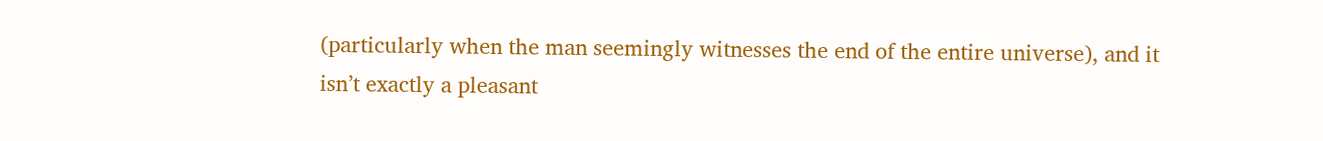(particularly when the man seemingly witnesses the end of the entire universe), and it isn’t exactly a pleasant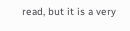read, but it is a very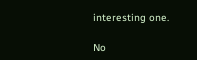interesting one.

No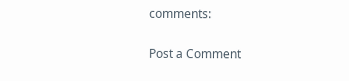comments:

Post a Comment